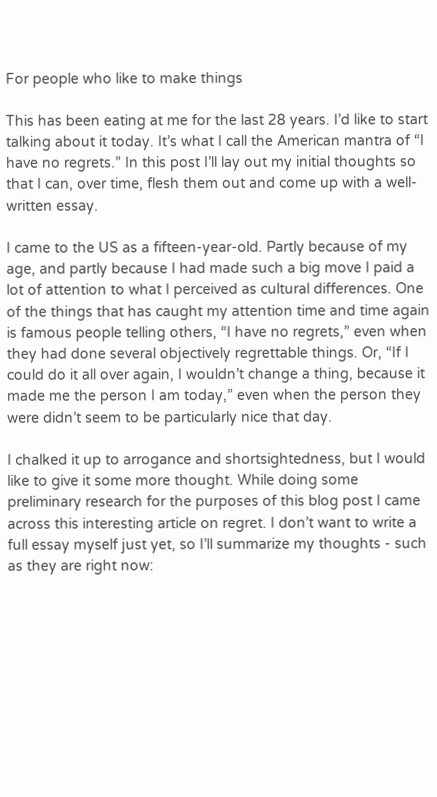For people who like to make things

This has been eating at me for the last 28 years. I’d like to start talking about it today. It’s what I call the American mantra of “I have no regrets.” In this post I’ll lay out my initial thoughts so that I can, over time, flesh them out and come up with a well-written essay.

I came to the US as a fifteen-year-old. Partly because of my age, and partly because I had made such a big move I paid a lot of attention to what I perceived as cultural differences. One of the things that has caught my attention time and time again is famous people telling others, “I have no regrets,” even when they had done several objectively regrettable things. Or, “If I could do it all over again, I wouldn’t change a thing, because it made me the person I am today,” even when the person they were didn’t seem to be particularly nice that day.

I chalked it up to arrogance and shortsightedness, but I would like to give it some more thought. While doing some preliminary research for the purposes of this blog post I came across this interesting article on regret. I don’t want to write a full essay myself just yet, so I’ll summarize my thoughts - such as they are right now: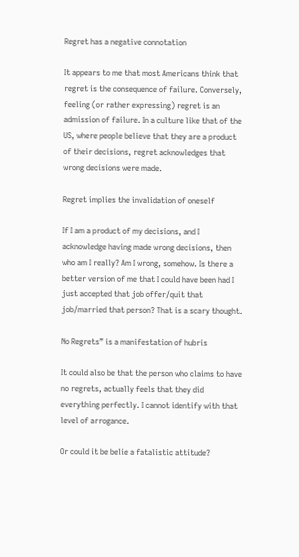Regret has a negative connotation

It appears to me that most Americans think that regret is the consequence of failure. Conversely, feeling (or rather expressing) regret is an admission of failure. In a culture like that of the US, where people believe that they are a product of their decisions, regret acknowledges that wrong decisions were made.

Regret implies the invalidation of oneself

If I am a product of my decisions, and I acknowledge having made wrong decisions, then who am I really? Am I wrong, somehow. Is there a better version of me that I could have been had I just accepted that job offer/quit that job/married that person? That is a scary thought.

No Regrets” is a manifestation of hubris

It could also be that the person who claims to have no regrets, actually feels that they did everything perfectly. I cannot identify with that level of arrogance.

Or could it be belie a fatalistic attitude?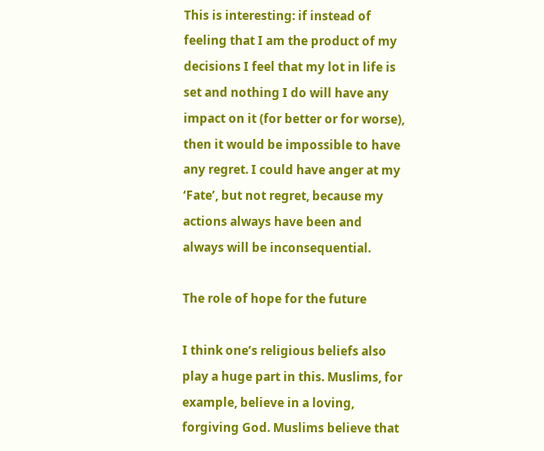This is interesting: if instead of feeling that I am the product of my decisions I feel that my lot in life is set and nothing I do will have any impact on it (for better or for worse), then it would be impossible to have any regret. I could have anger at my ‘Fate’, but not regret, because my actions always have been and always will be inconsequential.

The role of hope for the future

I think one’s religious beliefs also play a huge part in this. Muslims, for example, believe in a loving, forgiving God. Muslims believe that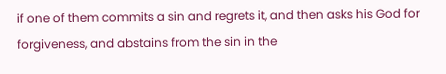if one of them commits a sin and regrets it, and then asks his God for forgiveness, and abstains from the sin in the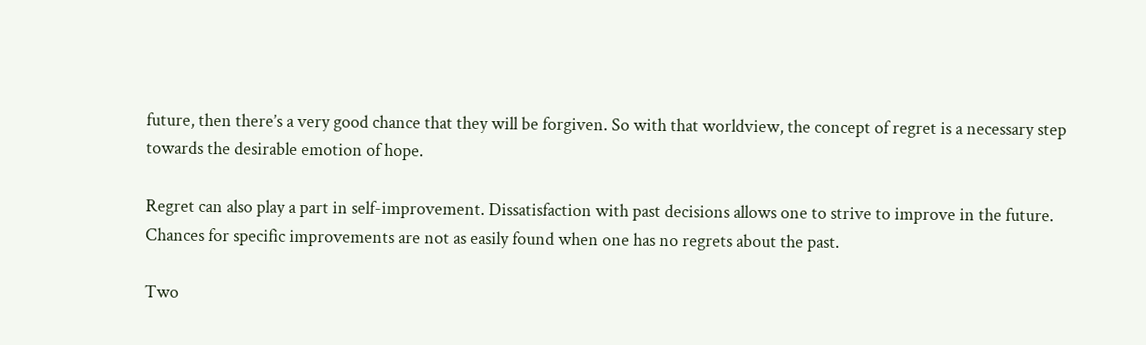future, then there’s a very good chance that they will be forgiven. So with that worldview, the concept of regret is a necessary step towards the desirable emotion of hope.

Regret can also play a part in self-improvement. Dissatisfaction with past decisions allows one to strive to improve in the future. Chances for specific improvements are not as easily found when one has no regrets about the past.

Two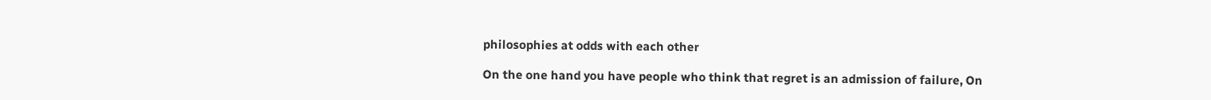philosophies at odds with each other

On the one hand you have people who think that regret is an admission of failure, On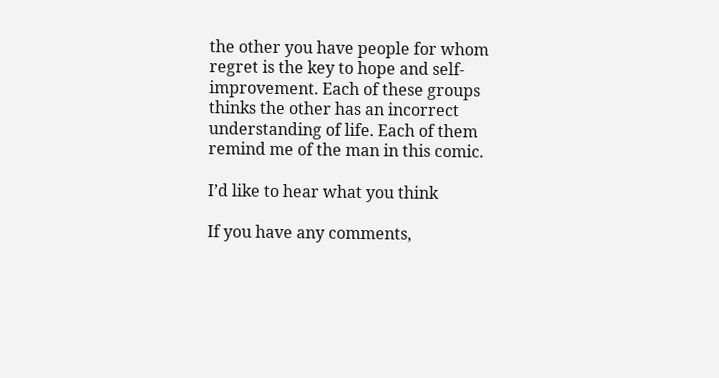the other you have people for whom regret is the key to hope and self-improvement. Each of these groups thinks the other has an incorrect understanding of life. Each of them remind me of the man in this comic.

I’d like to hear what you think

If you have any comments,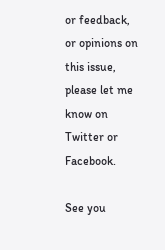or feedback, or opinions on this issue, please let me know on Twitter or Facebook.

See you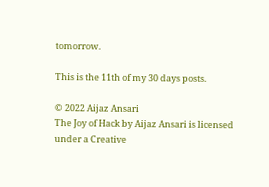tomorrow.

This is the 11th of my 30 days posts.

© 2022 Aijaz Ansari
The Joy of Hack by Aijaz Ansari is licensed under a Creative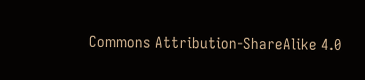Commons Attribution-ShareAlike 4.0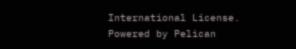International License.
Powered by Pelican